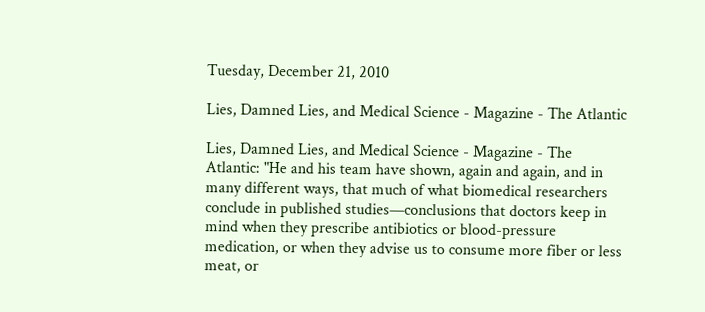Tuesday, December 21, 2010

Lies, Damned Lies, and Medical Science - Magazine - The Atlantic

Lies, Damned Lies, and Medical Science - Magazine - The Atlantic: "He and his team have shown, again and again, and in many different ways, that much of what biomedical researchers conclude in published studies—conclusions that doctors keep in mind when they prescribe antibiotics or blood-pressure medication, or when they advise us to consume more fiber or less meat, or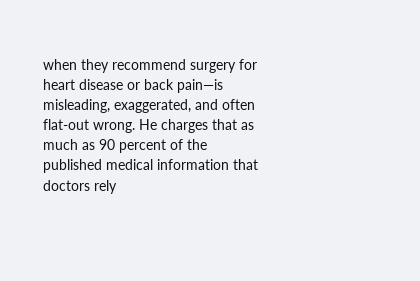when they recommend surgery for heart disease or back pain—is misleading, exaggerated, and often flat-out wrong. He charges that as much as 90 percent of the published medical information that doctors rely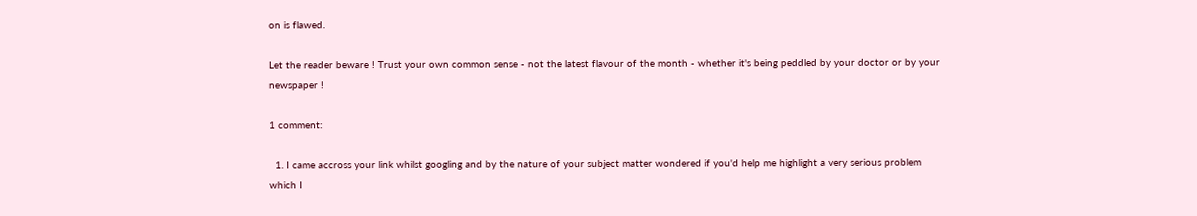on is flawed.

Let the reader beware ! Trust your own common sense - not the latest flavour of the month - whether it's being peddled by your doctor or by your newspaper !

1 comment:

  1. I came accross your link whilst googling and by the nature of your subject matter wondered if you'd help me highlight a very serious problem which I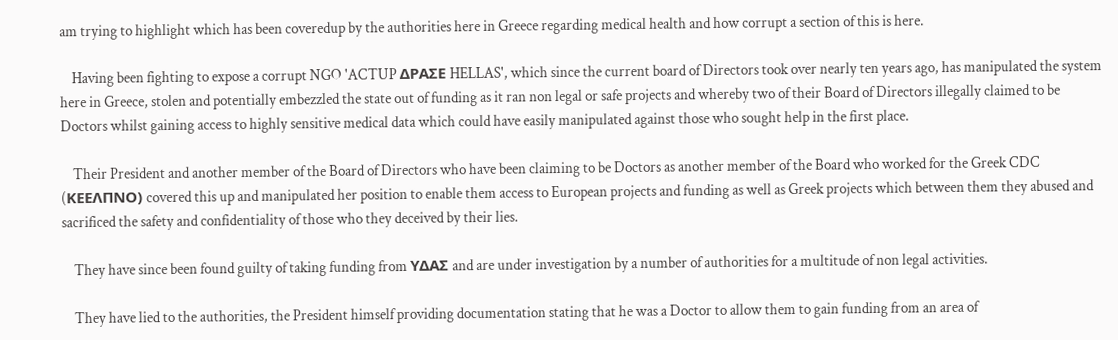am trying to highlight which has been coveredup by the authorities here in Greece regarding medical health and how corrupt a section of this is here.

    Having been fighting to expose a corrupt NGO 'ACTUP ΔΡΑΣΕ HELLAS', which since the current board of Directors took over nearly ten years ago, has manipulated the system here in Greece, stolen and potentially embezzled the state out of funding as it ran non legal or safe projects and whereby two of their Board of Directors illegally claimed to be Doctors whilst gaining access to highly sensitive medical data which could have easily manipulated against those who sought help in the first place.

    Their President and another member of the Board of Directors who have been claiming to be Doctors as another member of the Board who worked for the Greek CDC (KΕΕΛΠΝΟ) covered this up and manipulated her position to enable them access to European projects and funding as well as Greek projects which between them they abused and sacrificed the safety and confidentiality of those who they deceived by their lies.

    They have since been found guilty of taking funding from ΥΔΑΣ and are under investigation by a number of authorities for a multitude of non legal activities.

    They have lied to the authorities, the President himself providing documentation stating that he was a Doctor to allow them to gain funding from an area of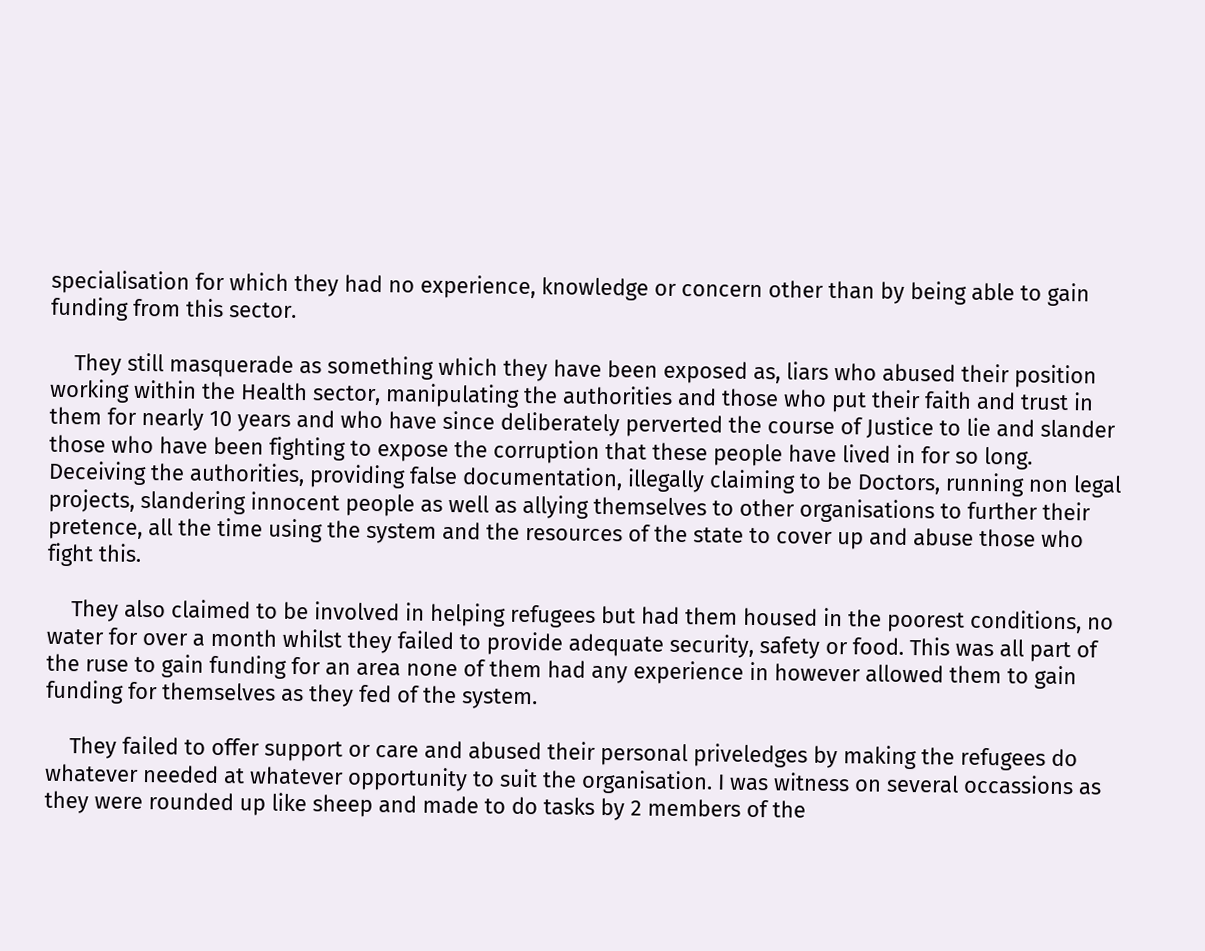specialisation for which they had no experience, knowledge or concern other than by being able to gain funding from this sector.

    They still masquerade as something which they have been exposed as, liars who abused their position working within the Health sector, manipulating the authorities and those who put their faith and trust in them for nearly 10 years and who have since deliberately perverted the course of Justice to lie and slander those who have been fighting to expose the corruption that these people have lived in for so long. Deceiving the authorities, providing false documentation, illegally claiming to be Doctors, running non legal projects, slandering innocent people as well as allying themselves to other organisations to further their pretence, all the time using the system and the resources of the state to cover up and abuse those who fight this.

    They also claimed to be involved in helping refugees but had them housed in the poorest conditions, no water for over a month whilst they failed to provide adequate security, safety or food. This was all part of the ruse to gain funding for an area none of them had any experience in however allowed them to gain funding for themselves as they fed of the system.

    They failed to offer support or care and abused their personal priveledges by making the refugees do whatever needed at whatever opportunity to suit the organisation. I was witness on several occassions as they were rounded up like sheep and made to do tasks by 2 members of the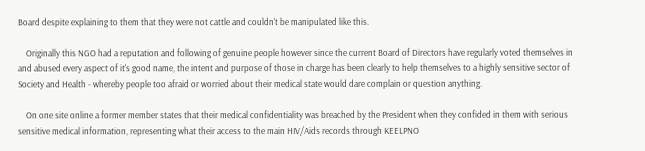Board despite explaining to them that they were not cattle and couldn't be manipulated like this.

    Originally this NGO had a reputation and following of genuine people however since the current Board of Directors have regularly voted themselves in and abused every aspect of it's good name, the intent and purpose of those in charge has been clearly to help themselves to a highly sensitive sector of Society and Health - whereby people too afraid or worried about their medical state would dare complain or question anything.

    On one site online a former member states that their medical confidentiality was breached by the President when they confided in them with serious sensitive medical information, representing what their access to the main HIV/Aids records through KEELPNO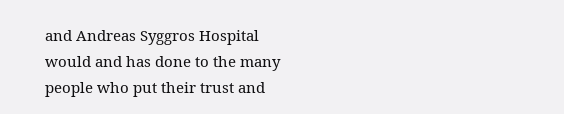and Andreas Syggros Hospital would and has done to the many people who put their trust and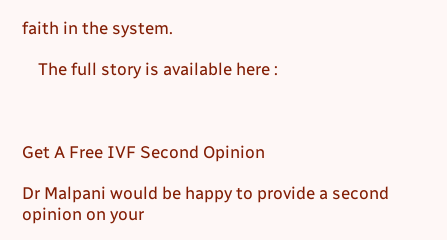faith in the system.

    The full story is available here :



Get A Free IVF Second Opinion

Dr Malpani would be happy to provide a second opinion on your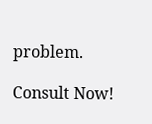problem.

Consult Now!